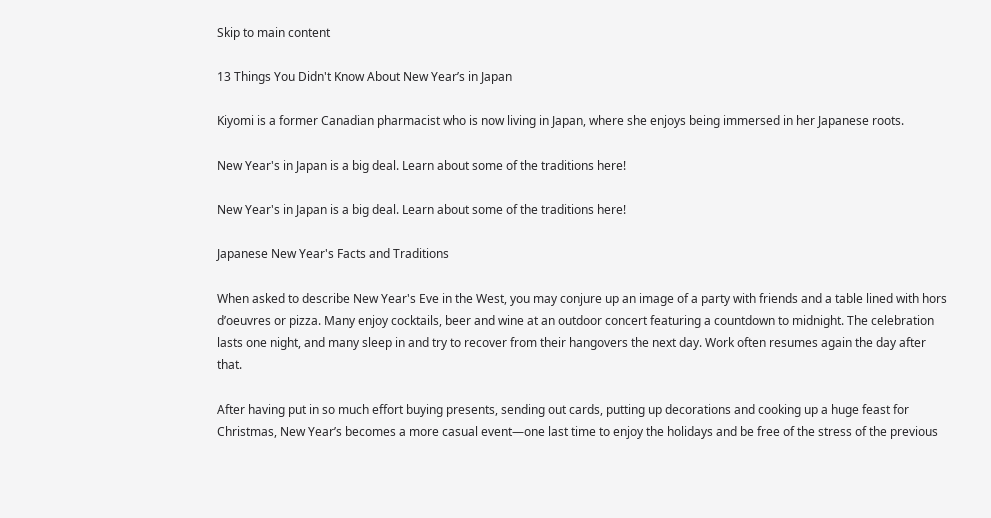Skip to main content

13 Things You Didn't Know About New Year’s in Japan

Kiyomi is a former Canadian pharmacist who is now living in Japan, where she enjoys being immersed in her Japanese roots.

New Year's in Japan is a big deal. Learn about some of the traditions here!

New Year's in Japan is a big deal. Learn about some of the traditions here!

Japanese New Year's Facts and Traditions

When asked to describe New Year's Eve in the West, you may conjure up an image of a party with friends and a table lined with hors d’oeuvres or pizza. Many enjoy cocktails, beer and wine at an outdoor concert featuring a countdown to midnight. The celebration lasts one night, and many sleep in and try to recover from their hangovers the next day. Work often resumes again the day after that.

After having put in so much effort buying presents, sending out cards, putting up decorations and cooking up a huge feast for Christmas, New Year’s becomes a more casual event—one last time to enjoy the holidays and be free of the stress of the previous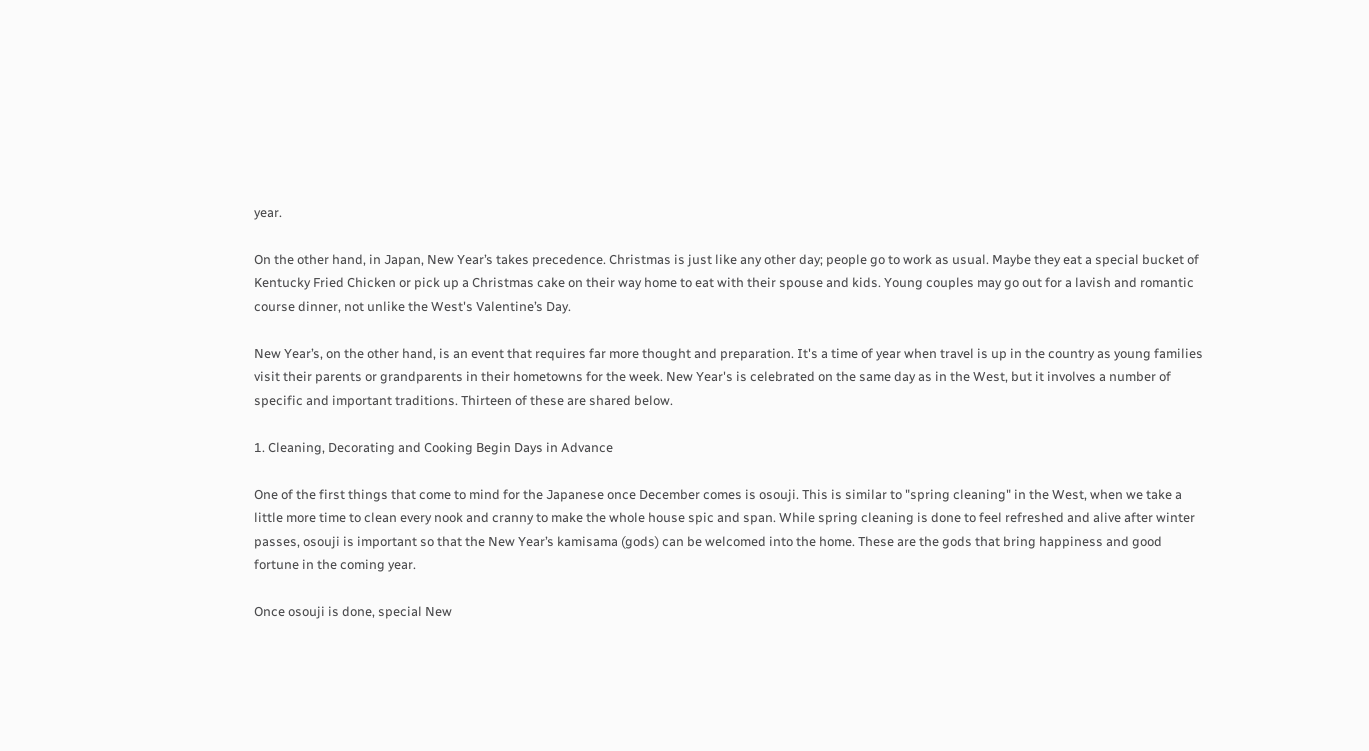year.

On the other hand, in Japan, New Year’s takes precedence. Christmas is just like any other day; people go to work as usual. Maybe they eat a special bucket of Kentucky Fried Chicken or pick up a Christmas cake on their way home to eat with their spouse and kids. Young couples may go out for a lavish and romantic course dinner, not unlike the West's Valentine’s Day.

New Year’s, on the other hand, is an event that requires far more thought and preparation. It's a time of year when travel is up in the country as young families visit their parents or grandparents in their hometowns for the week. New Year's is celebrated on the same day as in the West, but it involves a number of specific and important traditions. Thirteen of these are shared below.

1. Cleaning, Decorating and Cooking Begin Days in Advance

One of the first things that come to mind for the Japanese once December comes is osouji. This is similar to "spring cleaning" in the West, when we take a little more time to clean every nook and cranny to make the whole house spic and span. While spring cleaning is done to feel refreshed and alive after winter passes, osouji is important so that the New Year’s kamisama (gods) can be welcomed into the home. These are the gods that bring happiness and good fortune in the coming year.

Once osouji is done, special New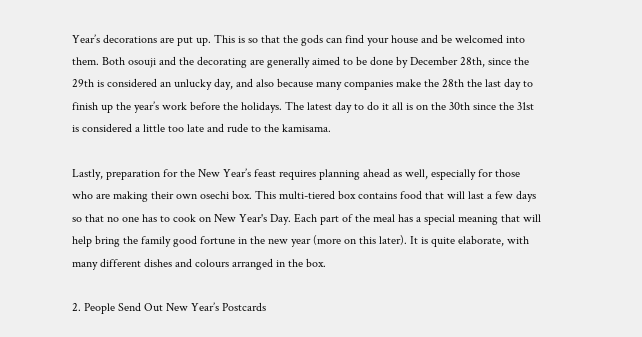Year’s decorations are put up. This is so that the gods can find your house and be welcomed into them. Both osouji and the decorating are generally aimed to be done by December 28th, since the 29th is considered an unlucky day, and also because many companies make the 28th the last day to finish up the year’s work before the holidays. The latest day to do it all is on the 30th since the 31st is considered a little too late and rude to the kamisama.

Lastly, preparation for the New Year’s feast requires planning ahead as well, especially for those who are making their own osechi box. This multi-tiered box contains food that will last a few days so that no one has to cook on New Year's Day. Each part of the meal has a special meaning that will help bring the family good fortune in the new year (more on this later). It is quite elaborate, with many different dishes and colours arranged in the box.

2. People Send Out New Year’s Postcards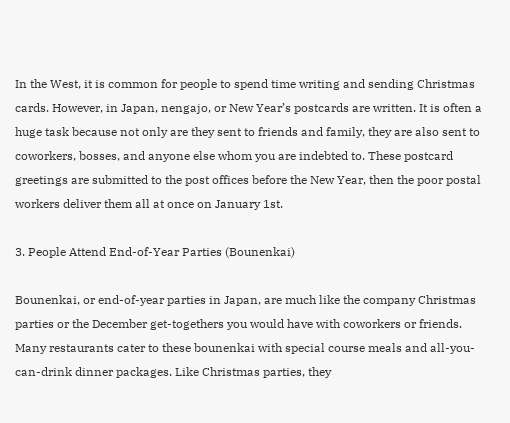In the West, it is common for people to spend time writing and sending Christmas cards. However, in Japan, nengajo, or New Year’s postcards are written. It is often a huge task because not only are they sent to friends and family, they are also sent to coworkers, bosses, and anyone else whom you are indebted to. These postcard greetings are submitted to the post offices before the New Year, then the poor postal workers deliver them all at once on January 1st.

3. People Attend End-of-Year Parties (Bounenkai)

Bounenkai, or end-of-year parties in Japan, are much like the company Christmas parties or the December get-togethers you would have with coworkers or friends. Many restaurants cater to these bounenkai with special course meals and all-you-can-drink dinner packages. Like Christmas parties, they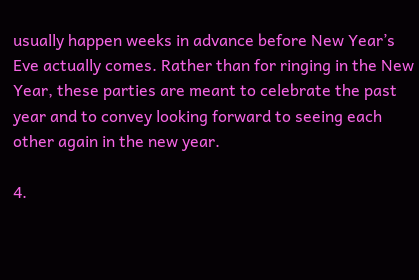usually happen weeks in advance before New Year’s Eve actually comes. Rather than for ringing in the New Year, these parties are meant to celebrate the past year and to convey looking forward to seeing each other again in the new year.

4.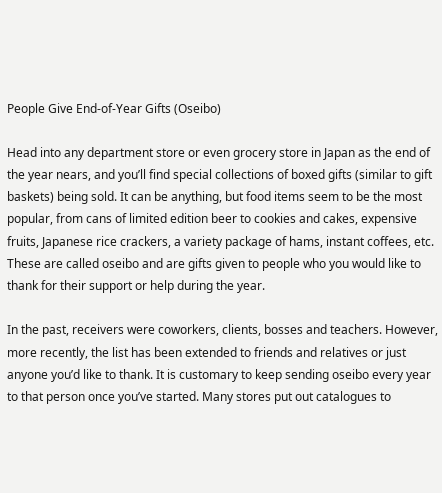People Give End-of-Year Gifts (Oseibo)

Head into any department store or even grocery store in Japan as the end of the year nears, and you’ll find special collections of boxed gifts (similar to gift baskets) being sold. It can be anything, but food items seem to be the most popular, from cans of limited edition beer to cookies and cakes, expensive fruits, Japanese rice crackers, a variety package of hams, instant coffees, etc. These are called oseibo and are gifts given to people who you would like to thank for their support or help during the year.

In the past, receivers were coworkers, clients, bosses and teachers. However, more recently, the list has been extended to friends and relatives or just anyone you’d like to thank. It is customary to keep sending oseibo every year to that person once you’ve started. Many stores put out catalogues to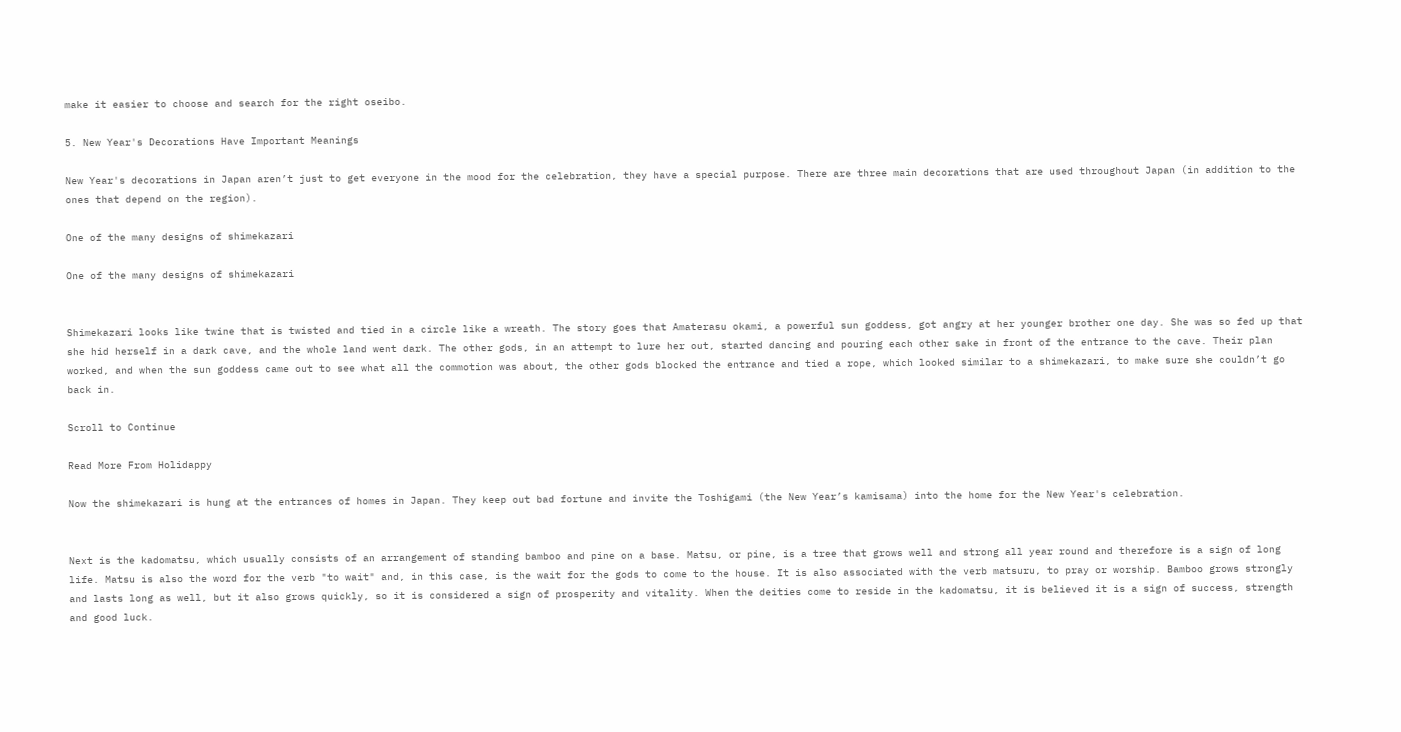make it easier to choose and search for the right oseibo.

5. New Year's Decorations Have Important Meanings

New Year's decorations in Japan aren’t just to get everyone in the mood for the celebration, they have a special purpose. There are three main decorations that are used throughout Japan (in addition to the ones that depend on the region).

One of the many designs of shimekazari

One of the many designs of shimekazari


Shimekazari looks like twine that is twisted and tied in a circle like a wreath. The story goes that Amaterasu okami, a powerful sun goddess, got angry at her younger brother one day. She was so fed up that she hid herself in a dark cave, and the whole land went dark. The other gods, in an attempt to lure her out, started dancing and pouring each other sake in front of the entrance to the cave. Their plan worked, and when the sun goddess came out to see what all the commotion was about, the other gods blocked the entrance and tied a rope, which looked similar to a shimekazari, to make sure she couldn’t go back in.

Scroll to Continue

Read More From Holidappy

Now the shimekazari is hung at the entrances of homes in Japan. They keep out bad fortune and invite the Toshigami (the New Year’s kamisama) into the home for the New Year's celebration.


Next is the kadomatsu, which usually consists of an arrangement of standing bamboo and pine on a base. Matsu, or pine, is a tree that grows well and strong all year round and therefore is a sign of long life. Matsu is also the word for the verb "to wait" and, in this case, is the wait for the gods to come to the house. It is also associated with the verb matsuru, to pray or worship. Bamboo grows strongly and lasts long as well, but it also grows quickly, so it is considered a sign of prosperity and vitality. When the deities come to reside in the kadomatsu, it is believed it is a sign of success, strength and good luck.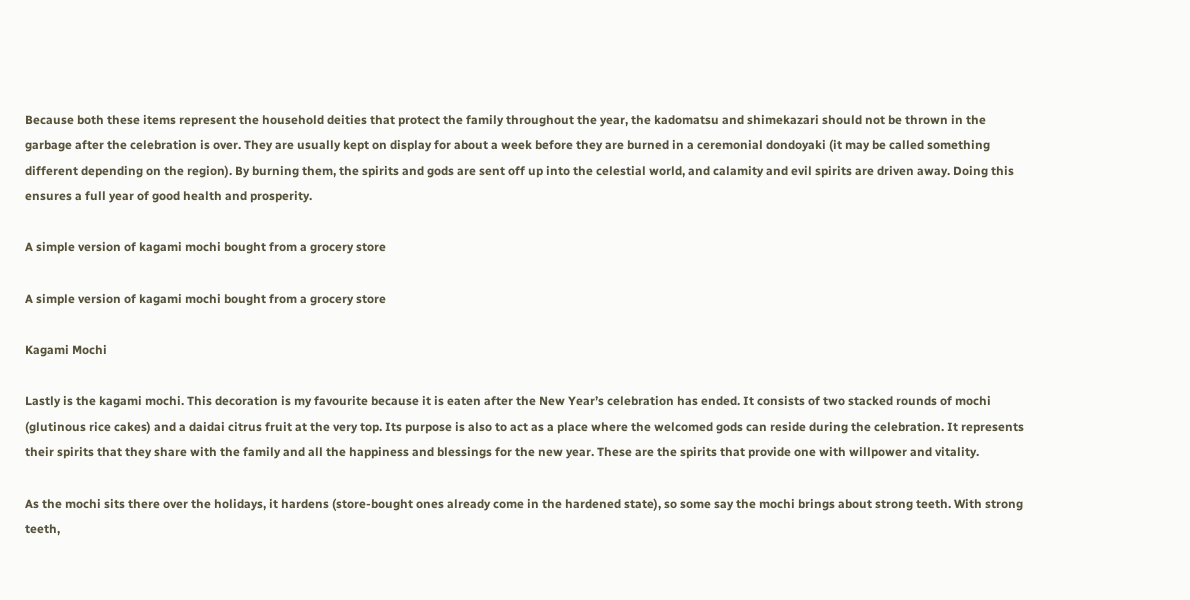Because both these items represent the household deities that protect the family throughout the year, the kadomatsu and shimekazari should not be thrown in the garbage after the celebration is over. They are usually kept on display for about a week before they are burned in a ceremonial dondoyaki (it may be called something different depending on the region). By burning them, the spirits and gods are sent off up into the celestial world, and calamity and evil spirits are driven away. Doing this ensures a full year of good health and prosperity.

A simple version of kagami mochi bought from a grocery store

A simple version of kagami mochi bought from a grocery store

Kagami Mochi

Lastly is the kagami mochi. This decoration is my favourite because it is eaten after the New Year’s celebration has ended. It consists of two stacked rounds of mochi (glutinous rice cakes) and a daidai citrus fruit at the very top. Its purpose is also to act as a place where the welcomed gods can reside during the celebration. It represents their spirits that they share with the family and all the happiness and blessings for the new year. These are the spirits that provide one with willpower and vitality.

As the mochi sits there over the holidays, it hardens (store-bought ones already come in the hardened state), so some say the mochi brings about strong teeth. With strong teeth,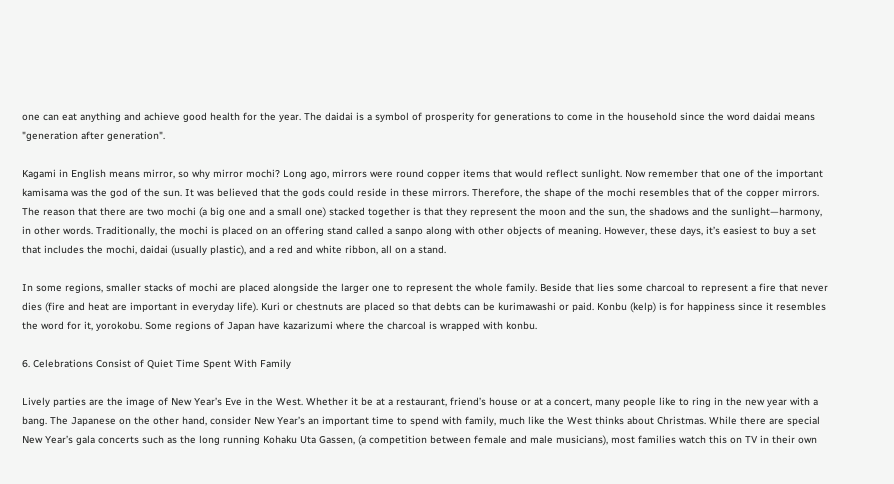one can eat anything and achieve good health for the year. The daidai is a symbol of prosperity for generations to come in the household since the word daidai means "generation after generation".

Kagami in English means mirror, so why mirror mochi? Long ago, mirrors were round copper items that would reflect sunlight. Now remember that one of the important kamisama was the god of the sun. It was believed that the gods could reside in these mirrors. Therefore, the shape of the mochi resembles that of the copper mirrors. The reason that there are two mochi (a big one and a small one) stacked together is that they represent the moon and the sun, the shadows and the sunlight—harmony, in other words. Traditionally, the mochi is placed on an offering stand called a sanpo along with other objects of meaning. However, these days, it’s easiest to buy a set that includes the mochi, daidai (usually plastic), and a red and white ribbon, all on a stand.

In some regions, smaller stacks of mochi are placed alongside the larger one to represent the whole family. Beside that lies some charcoal to represent a fire that never dies (fire and heat are important in everyday life). Kuri or chestnuts are placed so that debts can be kurimawashi or paid. Konbu (kelp) is for happiness since it resembles the word for it, yorokobu. Some regions of Japan have kazarizumi where the charcoal is wrapped with konbu.

6. Celebrations Consist of Quiet Time Spent With Family

Lively parties are the image of New Year’s Eve in the West. Whether it be at a restaurant, friend’s house or at a concert, many people like to ring in the new year with a bang. The Japanese on the other hand, consider New Year’s an important time to spend with family, much like the West thinks about Christmas. While there are special New Year’s gala concerts such as the long running Kohaku Uta Gassen, (a competition between female and male musicians), most families watch this on TV in their own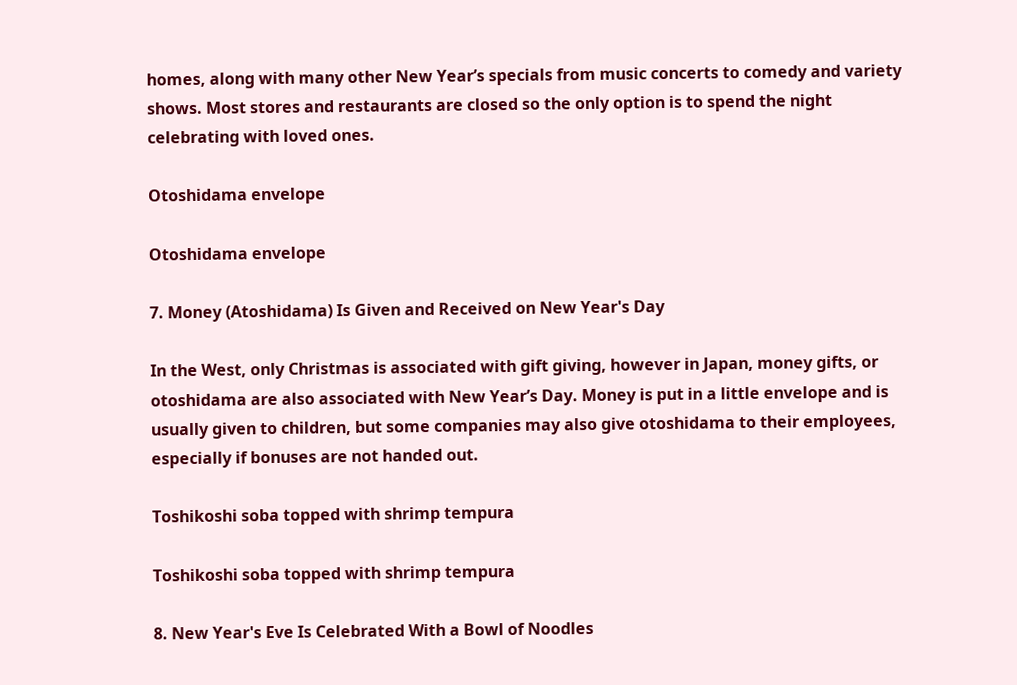homes, along with many other New Year’s specials from music concerts to comedy and variety shows. Most stores and restaurants are closed so the only option is to spend the night celebrating with loved ones.

Otoshidama envelope

Otoshidama envelope

7. Money (Atoshidama) Is Given and Received on New Year's Day

In the West, only Christmas is associated with gift giving, however in Japan, money gifts, or otoshidama are also associated with New Year’s Day. Money is put in a little envelope and is usually given to children, but some companies may also give otoshidama to their employees, especially if bonuses are not handed out.

Toshikoshi soba topped with shrimp tempura

Toshikoshi soba topped with shrimp tempura

8. New Year's Eve Is Celebrated With a Bowl of Noodles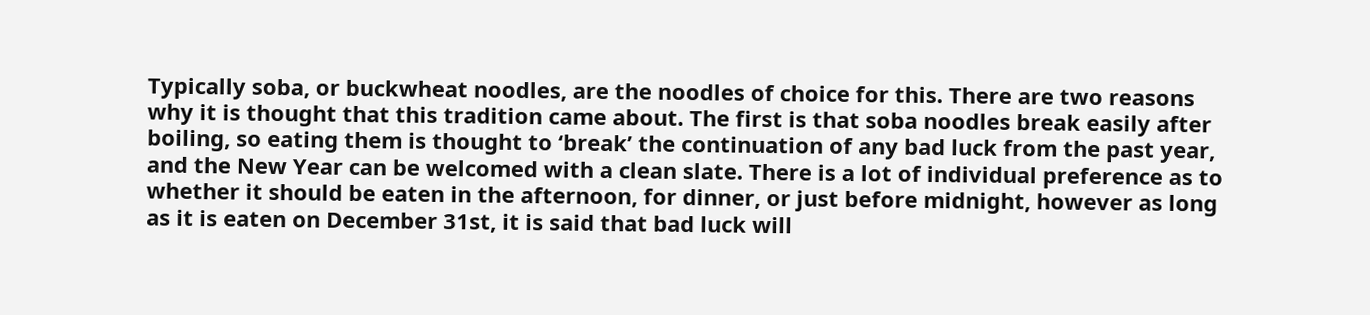Typically soba, or buckwheat noodles, are the noodles of choice for this. There are two reasons why it is thought that this tradition came about. The first is that soba noodles break easily after boiling, so eating them is thought to ‘break’ the continuation of any bad luck from the past year, and the New Year can be welcomed with a clean slate. There is a lot of individual preference as to whether it should be eaten in the afternoon, for dinner, or just before midnight, however as long as it is eaten on December 31st, it is said that bad luck will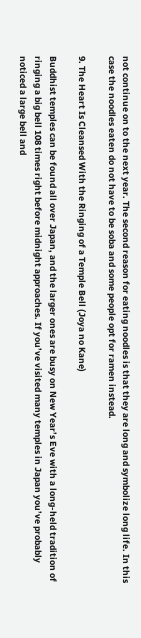not continue on to the next year. The second reason for eating noodles is that they are long and symbolize long life. In this case the noodles eaten do not have to be soba and some people opt for ramen instead.

9. The Heart Is Cleansed With the Ringing of a Temple Bell (Joya no Kane)

Buddhist temples can be found all over Japan, and the larger ones are busy on New Year’s Eve with a long-held tradition of ringing a big bell 108 times right before midnight approaches. If you’ve visited many temples in Japan you’ve probably noticed a large bell and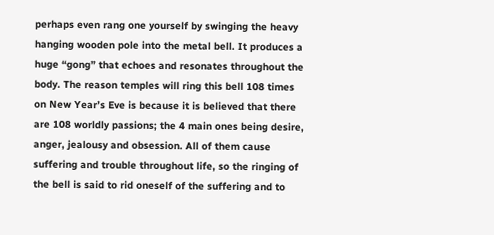perhaps even rang one yourself by swinging the heavy hanging wooden pole into the metal bell. It produces a huge “gong” that echoes and resonates throughout the body. The reason temples will ring this bell 108 times on New Year’s Eve is because it is believed that there are 108 worldly passions; the 4 main ones being desire, anger, jealousy and obsession. All of them cause suffering and trouble throughout life, so the ringing of the bell is said to rid oneself of the suffering and to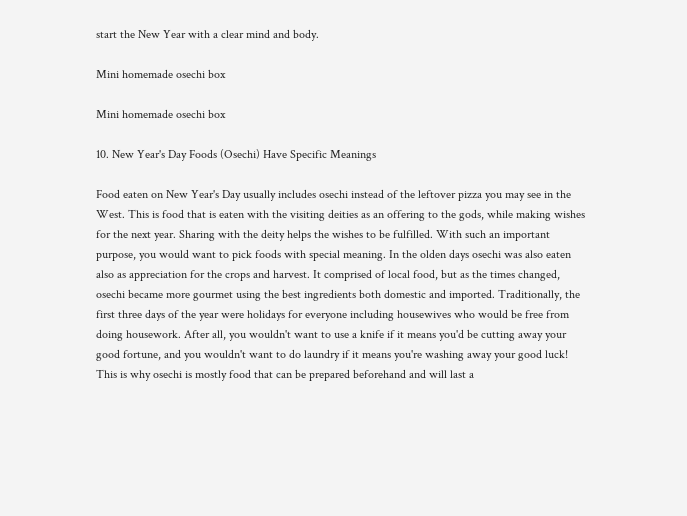start the New Year with a clear mind and body.

Mini homemade osechi box

Mini homemade osechi box

10. New Year's Day Foods (Osechi) Have Specific Meanings

Food eaten on New Year's Day usually includes osechi instead of the leftover pizza you may see in the West. This is food that is eaten with the visiting deities as an offering to the gods, while making wishes for the next year. Sharing with the deity helps the wishes to be fulfilled. With such an important purpose, you would want to pick foods with special meaning. In the olden days osechi was also eaten also as appreciation for the crops and harvest. It comprised of local food, but as the times changed, osechi became more gourmet using the best ingredients both domestic and imported. Traditionally, the first three days of the year were holidays for everyone including housewives who would be free from doing housework. After all, you wouldn't want to use a knife if it means you'd be cutting away your good fortune, and you wouldn't want to do laundry if it means you're washing away your good luck! This is why osechi is mostly food that can be prepared beforehand and will last a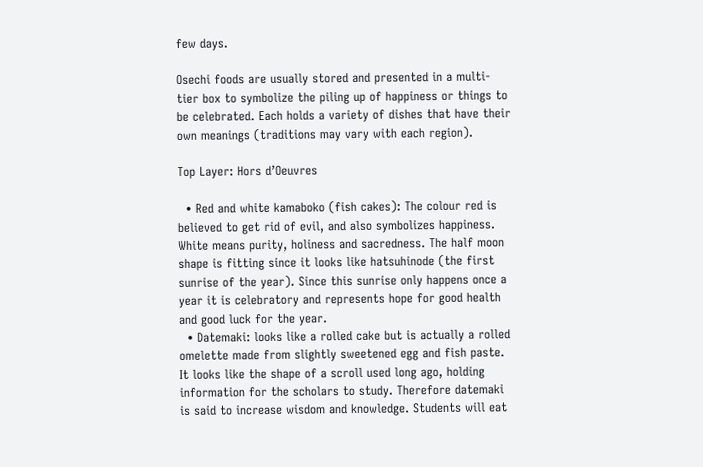few days.

Osechi foods are usually stored and presented in a multi-tier box to symbolize the piling up of happiness or things to be celebrated. Each holds a variety of dishes that have their own meanings (traditions may vary with each region).

Top Layer: Hors d’Oeuvres

  • Red and white kamaboko (fish cakes): The colour red is believed to get rid of evil, and also symbolizes happiness. White means purity, holiness and sacredness. The half moon shape is fitting since it looks like hatsuhinode (the first sunrise of the year). Since this sunrise only happens once a year it is celebratory and represents hope for good health and good luck for the year.
  • Datemaki: looks like a rolled cake but is actually a rolled omelette made from slightly sweetened egg and fish paste. It looks like the shape of a scroll used long ago, holding information for the scholars to study. Therefore datemaki is said to increase wisdom and knowledge. Students will eat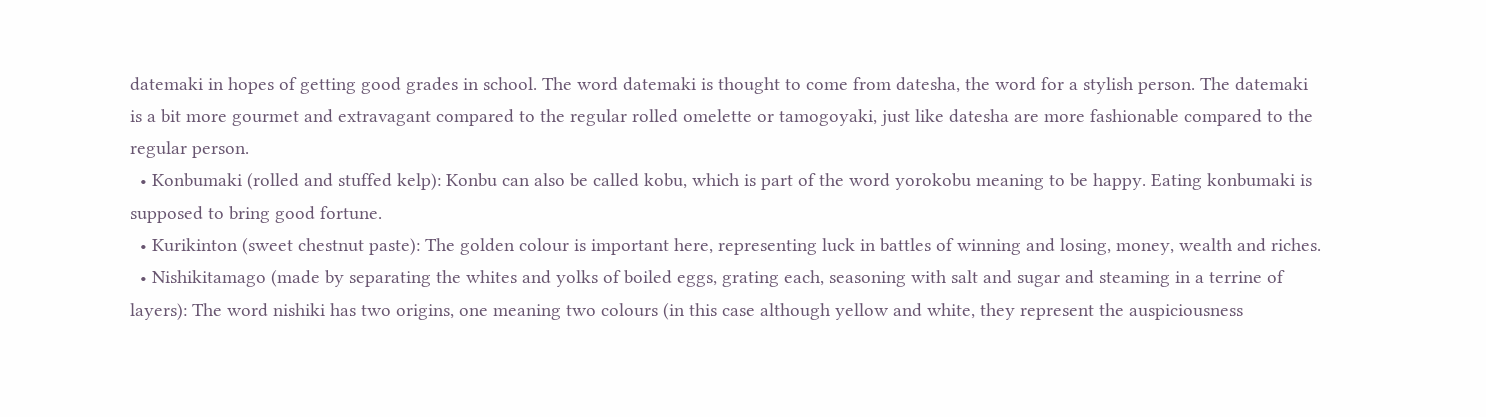datemaki in hopes of getting good grades in school. The word datemaki is thought to come from datesha, the word for a stylish person. The datemaki is a bit more gourmet and extravagant compared to the regular rolled omelette or tamogoyaki, just like datesha are more fashionable compared to the regular person.
  • Konbumaki (rolled and stuffed kelp): Konbu can also be called kobu, which is part of the word yorokobu meaning to be happy. Eating konbumaki is supposed to bring good fortune.
  • Kurikinton (sweet chestnut paste): The golden colour is important here, representing luck in battles of winning and losing, money, wealth and riches.
  • Nishikitamago (made by separating the whites and yolks of boiled eggs, grating each, seasoning with salt and sugar and steaming in a terrine of layers): The word nishiki has two origins, one meaning two colours (in this case although yellow and white, they represent the auspiciousness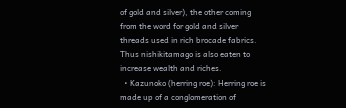of gold and silver), the other coming from the word for gold and silver threads used in rich brocade fabrics. Thus nishikitamago is also eaten to increase wealth and riches.
  • Kazunoko (herring roe): Herring roe is made up of a conglomeration of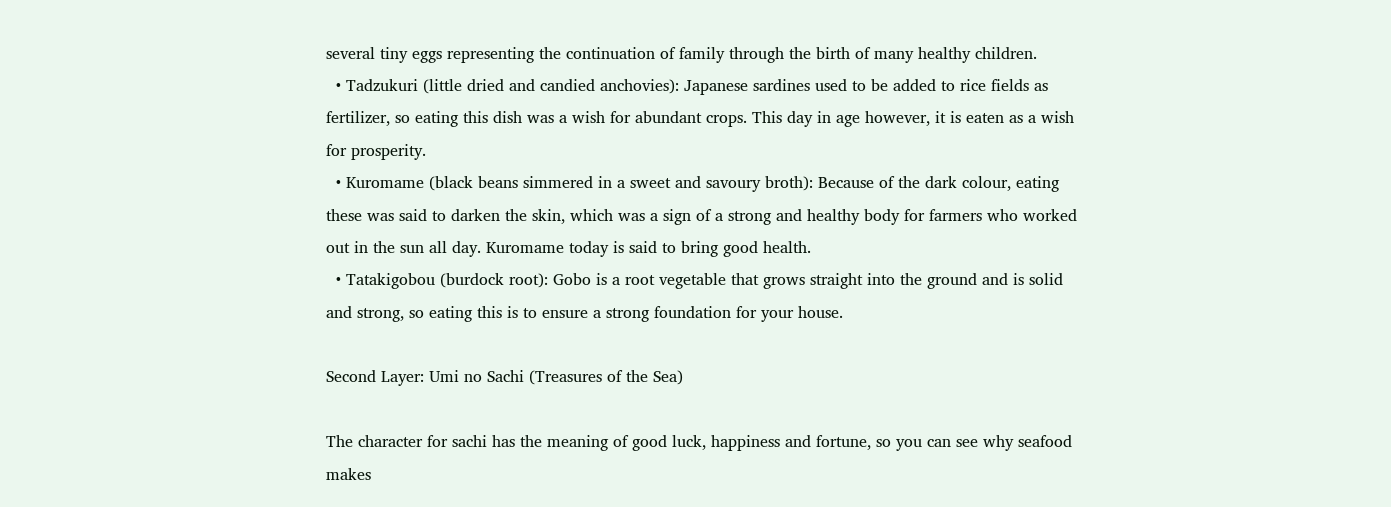several tiny eggs representing the continuation of family through the birth of many healthy children.
  • Tadzukuri (little dried and candied anchovies): Japanese sardines used to be added to rice fields as fertilizer, so eating this dish was a wish for abundant crops. This day in age however, it is eaten as a wish for prosperity.
  • Kuromame (black beans simmered in a sweet and savoury broth): Because of the dark colour, eating these was said to darken the skin, which was a sign of a strong and healthy body for farmers who worked out in the sun all day. Kuromame today is said to bring good health.
  • Tatakigobou (burdock root): Gobo is a root vegetable that grows straight into the ground and is solid and strong, so eating this is to ensure a strong foundation for your house.

Second Layer: Umi no Sachi (Treasures of the Sea)

The character for sachi has the meaning of good luck, happiness and fortune, so you can see why seafood makes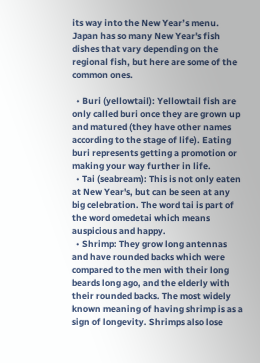its way into the New Year’s menu. Japan has so many New Year's fish dishes that vary depending on the regional fish, but here are some of the common ones.

  • Buri (yellowtail): Yellowtail fish are only called buri once they are grown up and matured (they have other names according to the stage of life). Eating buri represents getting a promotion or making your way further in life.
  • Tai (seabream): This is not only eaten at New Year's, but can be seen at any big celebration. The word tai is part of the word omedetai which means auspicious and happy.
  • Shrimp: They grow long antennas and have rounded backs which were compared to the men with their long beards long ago, and the elderly with their rounded backs. The most widely known meaning of having shrimp is as a sign of longevity. Shrimps also lose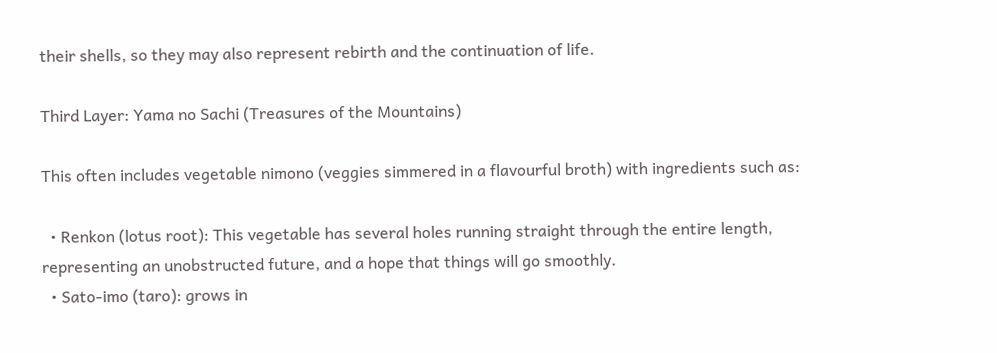their shells, so they may also represent rebirth and the continuation of life.

Third Layer: Yama no Sachi (Treasures of the Mountains)

This often includes vegetable nimono (veggies simmered in a flavourful broth) with ingredients such as:

  • Renkon (lotus root): This vegetable has several holes running straight through the entire length, representing an unobstructed future, and a hope that things will go smoothly.
  • Sato-imo (taro): grows in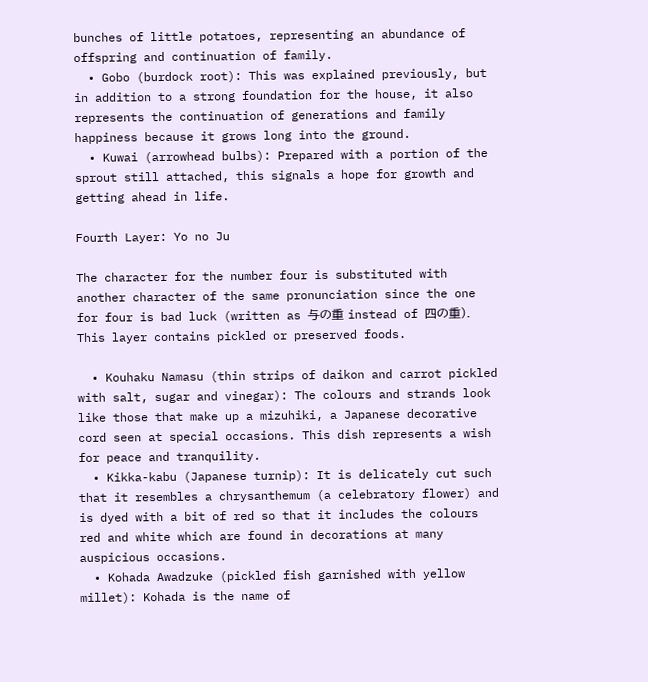bunches of little potatoes, representing an abundance of offspring and continuation of family.
  • Gobo (burdock root): This was explained previously, but in addition to a strong foundation for the house, it also represents the continuation of generations and family happiness because it grows long into the ground.
  • Kuwai (arrowhead bulbs): Prepared with a portion of the sprout still attached, this signals a hope for growth and getting ahead in life.

Fourth Layer: Yo no Ju

The character for the number four is substituted with another character of the same pronunciation since the one for four is bad luck (written as 与の重 instead of 四の重). This layer contains pickled or preserved foods.

  • Kouhaku Namasu (thin strips of daikon and carrot pickled with salt, sugar and vinegar): The colours and strands look like those that make up a mizuhiki, a Japanese decorative cord seen at special occasions. This dish represents a wish for peace and tranquility.
  • Kikka-kabu (Japanese turnip): It is delicately cut such that it resembles a chrysanthemum (a celebratory flower) and is dyed with a bit of red so that it includes the colours red and white which are found in decorations at many auspicious occasions.
  • Kohada Awadzuke (pickled fish garnished with yellow millet): Kohada is the name of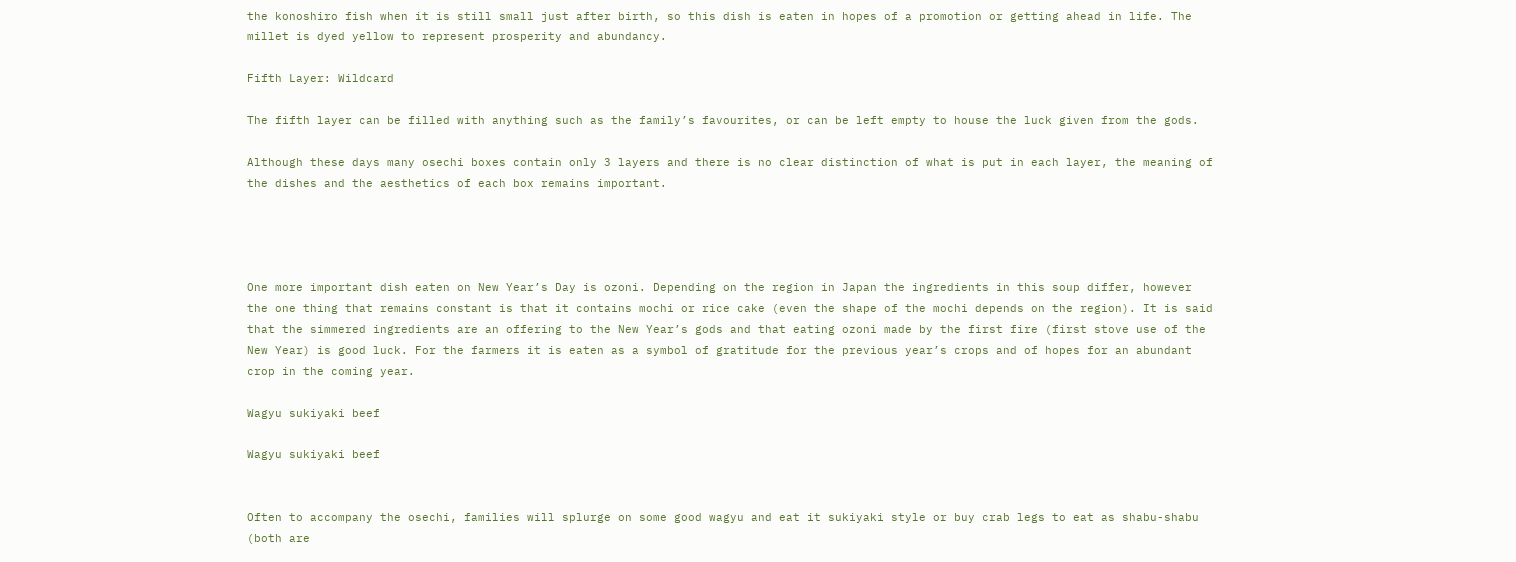the konoshiro fish when it is still small just after birth, so this dish is eaten in hopes of a promotion or getting ahead in life. The millet is dyed yellow to represent prosperity and abundancy.

Fifth Layer: Wildcard

The fifth layer can be filled with anything such as the family’s favourites, or can be left empty to house the luck given from the gods.

Although these days many osechi boxes contain only 3 layers and there is no clear distinction of what is put in each layer, the meaning of the dishes and the aesthetics of each box remains important.




One more important dish eaten on New Year’s Day is ozoni. Depending on the region in Japan the ingredients in this soup differ, however the one thing that remains constant is that it contains mochi or rice cake (even the shape of the mochi depends on the region). It is said that the simmered ingredients are an offering to the New Year’s gods and that eating ozoni made by the first fire (first stove use of the New Year) is good luck. For the farmers it is eaten as a symbol of gratitude for the previous year’s crops and of hopes for an abundant crop in the coming year.

Wagyu sukiyaki beef

Wagyu sukiyaki beef


Often to accompany the osechi, families will splurge on some good wagyu and eat it sukiyaki style or buy crab legs to eat as shabu-shabu (both are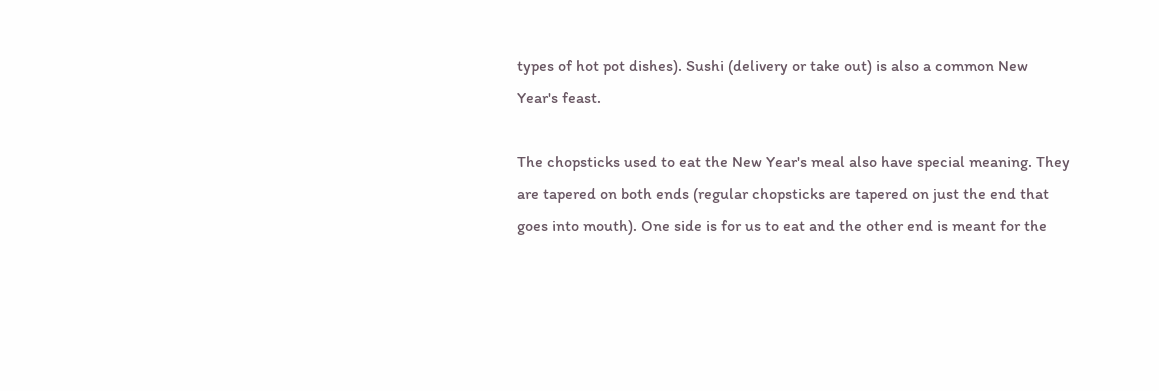types of hot pot dishes). Sushi (delivery or take out) is also a common New Year's feast.

The chopsticks used to eat the New Year's meal also have special meaning. They are tapered on both ends (regular chopsticks are tapered on just the end that goes into mouth). One side is for us to eat and the other end is meant for the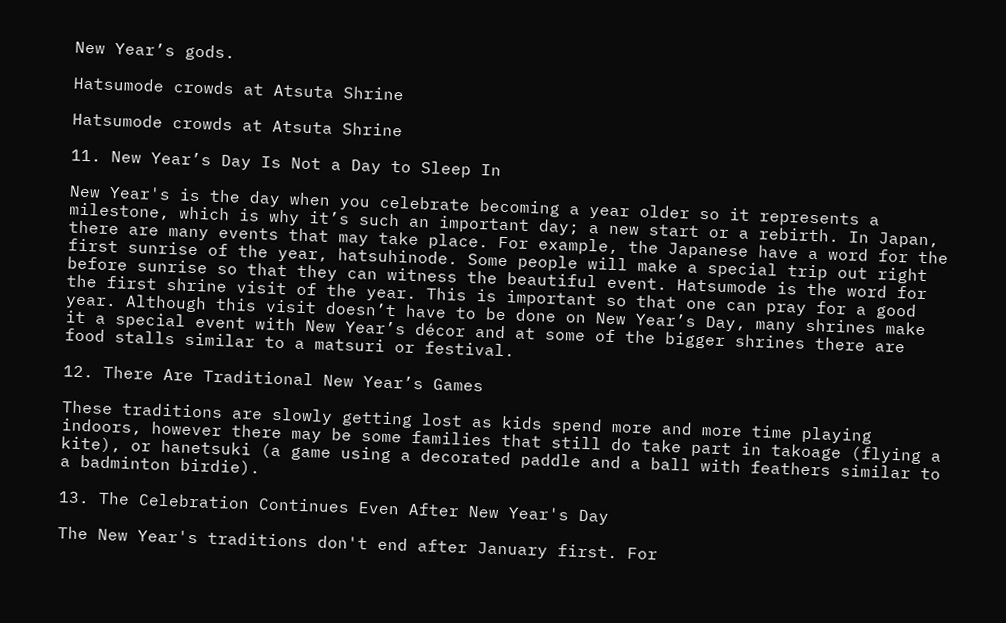New Year’s gods.

Hatsumode crowds at Atsuta Shrine

Hatsumode crowds at Atsuta Shrine

11. New Year’s Day Is Not a Day to Sleep In

New Year's is the day when you celebrate becoming a year older so it represents a milestone, which is why it’s such an important day; a new start or a rebirth. In Japan, there are many events that may take place. For example, the Japanese have a word for the first sunrise of the year, hatsuhinode. Some people will make a special trip out right before sunrise so that they can witness the beautiful event. Hatsumode is the word for the first shrine visit of the year. This is important so that one can pray for a good year. Although this visit doesn’t have to be done on New Year’s Day, many shrines make it a special event with New Year’s décor and at some of the bigger shrines there are food stalls similar to a matsuri or festival.

12. There Are Traditional New Year’s Games

These traditions are slowly getting lost as kids spend more and more time playing indoors, however there may be some families that still do take part in takoage (flying a kite), or hanetsuki (a game using a decorated paddle and a ball with feathers similar to a badminton birdie).

13. The Celebration Continues Even After New Year's Day

The New Year's traditions don't end after January first. For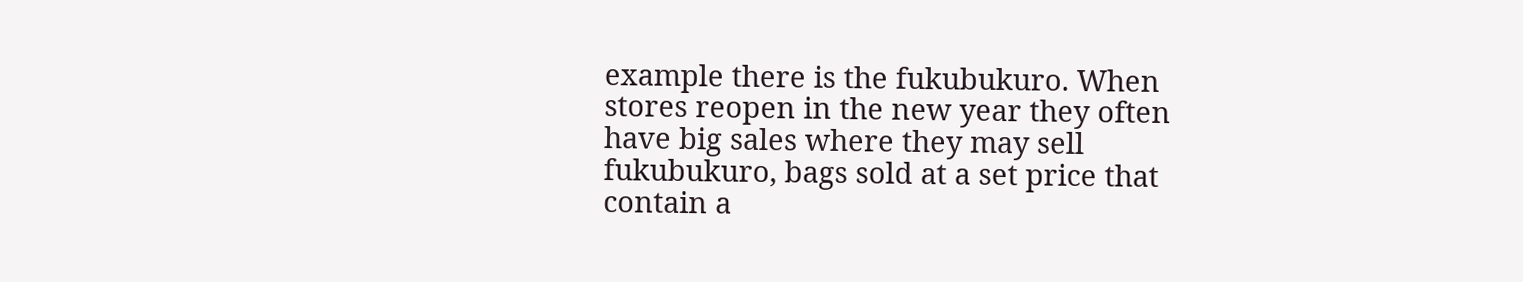example there is the fukubukuro. When stores reopen in the new year they often have big sales where they may sell fukubukuro, bags sold at a set price that contain a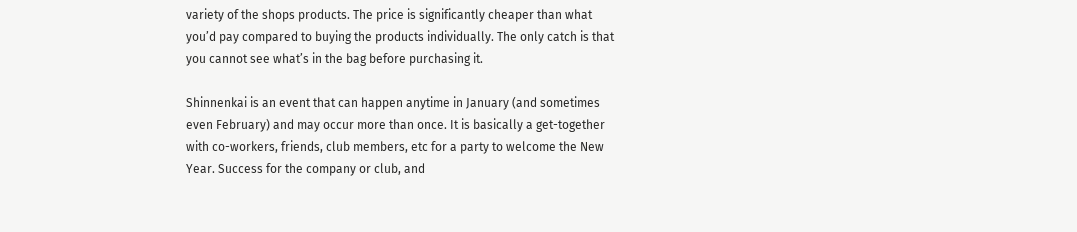variety of the shops products. The price is significantly cheaper than what you’d pay compared to buying the products individually. The only catch is that you cannot see what’s in the bag before purchasing it.

Shinnenkai is an event that can happen anytime in January (and sometimes even February) and may occur more than once. It is basically a get-together with co-workers, friends, club members, etc for a party to welcome the New Year. Success for the company or club, and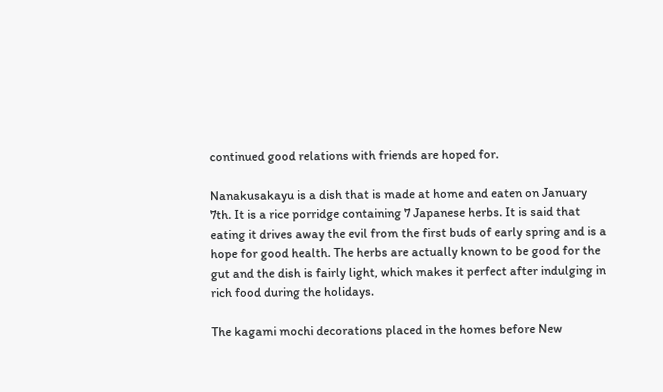continued good relations with friends are hoped for.

Nanakusakayu is a dish that is made at home and eaten on January 7th. It is a rice porridge containing 7 Japanese herbs. It is said that eating it drives away the evil from the first buds of early spring and is a hope for good health. The herbs are actually known to be good for the gut and the dish is fairly light, which makes it perfect after indulging in rich food during the holidays.

The kagami mochi decorations placed in the homes before New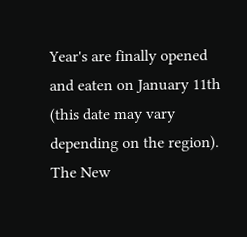Year's are finally opened and eaten on January 11th (this date may vary depending on the region). The New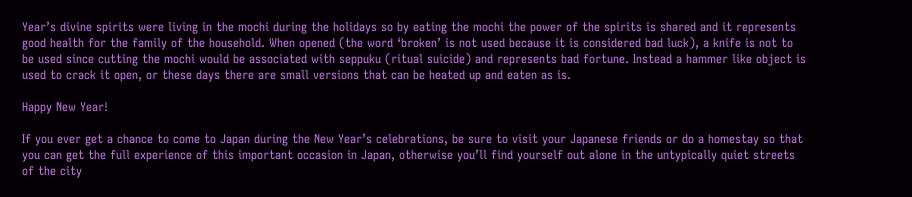Year’s divine spirits were living in the mochi during the holidays so by eating the mochi the power of the spirits is shared and it represents good health for the family of the household. When opened (the word ‘broken’ is not used because it is considered bad luck), a knife is not to be used since cutting the mochi would be associated with seppuku (ritual suicide) and represents bad fortune. Instead a hammer like object is used to crack it open, or these days there are small versions that can be heated up and eaten as is.

Happy New Year!

If you ever get a chance to come to Japan during the New Year’s celebrations, be sure to visit your Japanese friends or do a homestay so that you can get the full experience of this important occasion in Japan, otherwise you’ll find yourself out alone in the untypically quiet streets of the city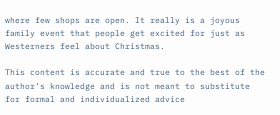where few shops are open. It really is a joyous family event that people get excited for just as Westerners feel about Christmas.

This content is accurate and true to the best of the author’s knowledge and is not meant to substitute for formal and individualized advice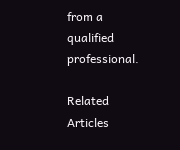from a qualified professional.

Related Articles